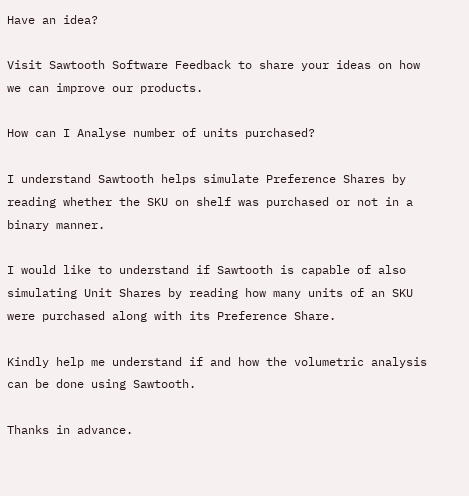Have an idea?

Visit Sawtooth Software Feedback to share your ideas on how we can improve our products.

How can I Analyse number of units purchased?

I understand Sawtooth helps simulate Preference Shares by reading whether the SKU on shelf was purchased or not in a binary manner.

I would like to understand if Sawtooth is capable of also simulating Unit Shares by reading how many units of an SKU were purchased along with its Preference Share.

Kindly help me understand if and how the volumetric analysis can be done using Sawtooth.

Thanks in advance.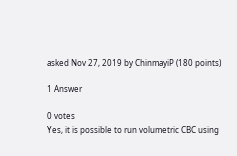asked Nov 27, 2019 by ChinmayiP (180 points)

1 Answer

0 votes
Yes, it is possible to run volumetric CBC using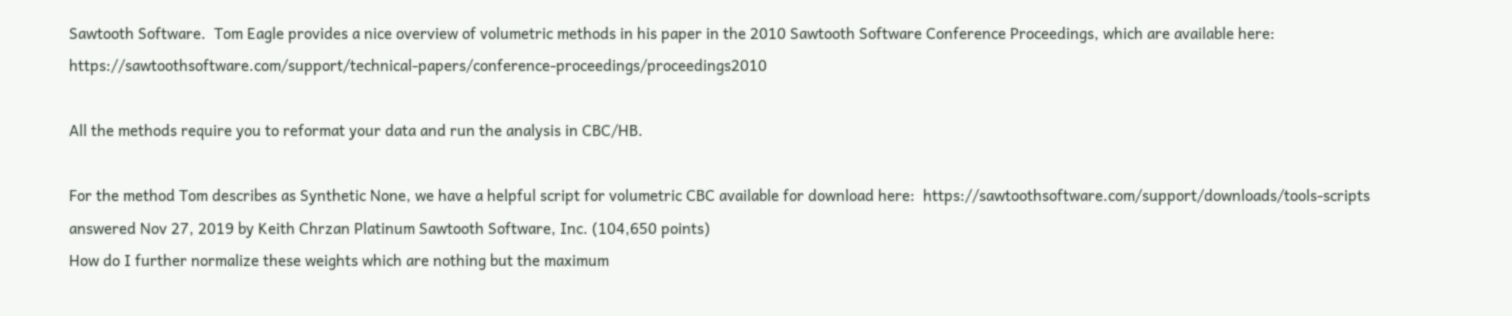Sawtooth Software.  Tom Eagle provides a nice overview of volumetric methods in his paper in the 2010 Sawtooth Software Conference Proceedings, which are available here:  https://sawtoothsoftware.com/support/technical-papers/conference-proceedings/proceedings2010

All the methods require you to reformat your data and run the analysis in CBC/HB.

For the method Tom describes as Synthetic None, we have a helpful script for volumetric CBC available for download here:  https://sawtoothsoftware.com/support/downloads/tools-scripts
answered Nov 27, 2019 by Keith Chrzan Platinum Sawtooth Software, Inc. (104,650 points)
How do I further normalize these weights which are nothing but the maximum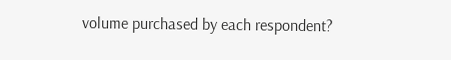volume purchased by each respondent?